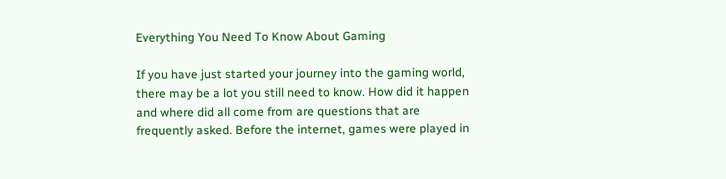Everything You Need To Know About Gaming

If you have just started your journey into the gaming world, there may be a lot you still need to know. How did it happen and where did all come from are questions that are frequently asked. Before the internet, games were played in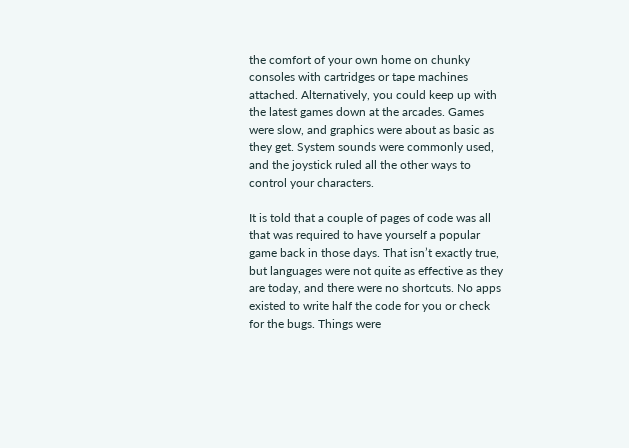the comfort of your own home on chunky consoles with cartridges or tape machines attached. Alternatively, you could keep up with the latest games down at the arcades. Games were slow, and graphics were about as basic as they get. System sounds were commonly used, and the joystick ruled all the other ways to control your characters.

It is told that a couple of pages of code was all that was required to have yourself a popular game back in those days. That isn’t exactly true, but languages were not quite as effective as they are today, and there were no shortcuts. No apps existed to write half the code for you or check for the bugs. Things were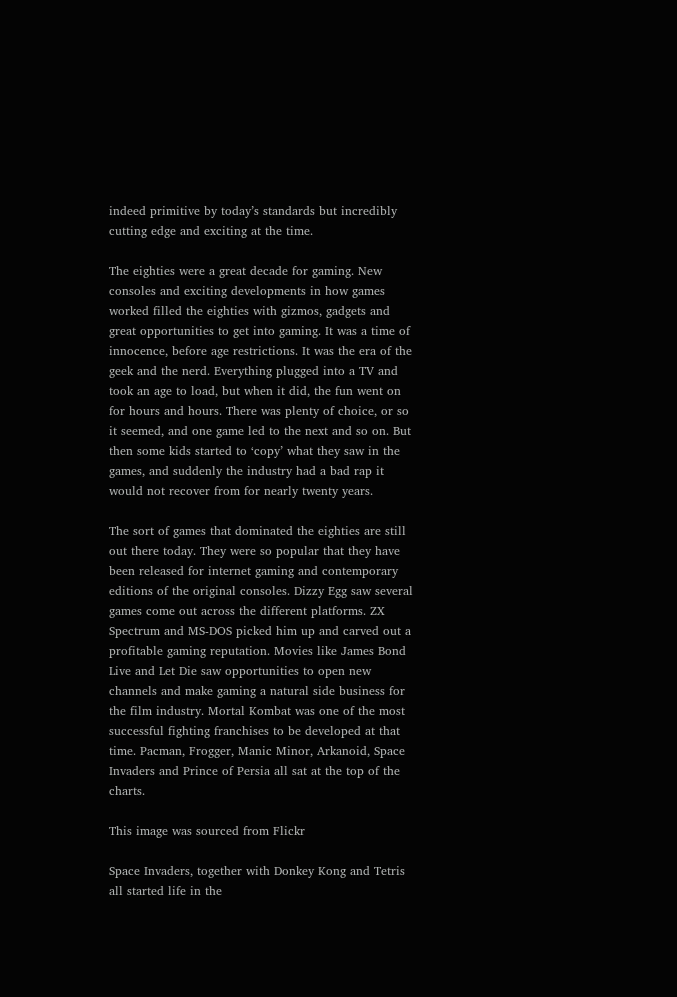indeed primitive by today’s standards but incredibly cutting edge and exciting at the time.

The eighties were a great decade for gaming. New consoles and exciting developments in how games worked filled the eighties with gizmos, gadgets and great opportunities to get into gaming. It was a time of innocence, before age restrictions. It was the era of the geek and the nerd. Everything plugged into a TV and took an age to load, but when it did, the fun went on for hours and hours. There was plenty of choice, or so it seemed, and one game led to the next and so on. But then some kids started to ‘copy’ what they saw in the games, and suddenly the industry had a bad rap it would not recover from for nearly twenty years.

The sort of games that dominated the eighties are still out there today. They were so popular that they have been released for internet gaming and contemporary editions of the original consoles. Dizzy Egg saw several games come out across the different platforms. ZX Spectrum and MS-DOS picked him up and carved out a profitable gaming reputation. Movies like James Bond Live and Let Die saw opportunities to open new channels and make gaming a natural side business for the film industry. Mortal Kombat was one of the most successful fighting franchises to be developed at that time. Pacman, Frogger, Manic Minor, Arkanoid, Space Invaders and Prince of Persia all sat at the top of the charts.

This image was sourced from Flickr

Space Invaders, together with Donkey Kong and Tetris all started life in the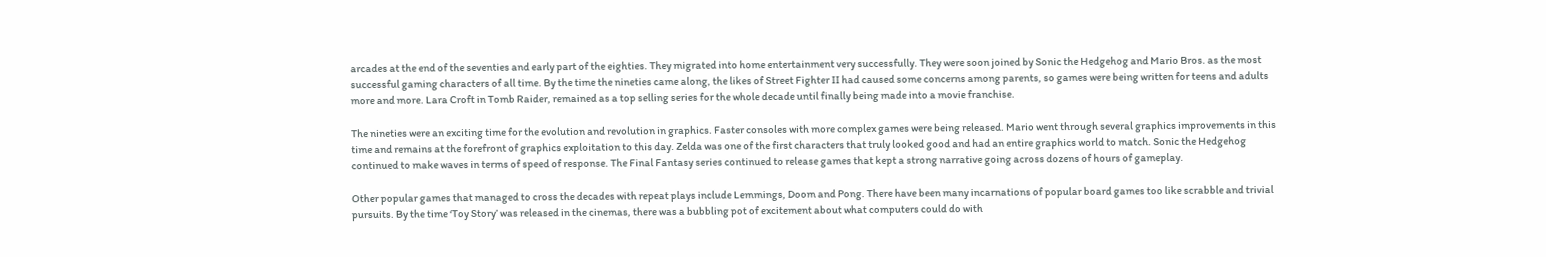arcades at the end of the seventies and early part of the eighties. They migrated into home entertainment very successfully. They were soon joined by Sonic the Hedgehog and Mario Bros. as the most successful gaming characters of all time. By the time the nineties came along, the likes of Street Fighter II had caused some concerns among parents, so games were being written for teens and adults more and more. Lara Croft in Tomb Raider, remained as a top selling series for the whole decade until finally being made into a movie franchise.

The nineties were an exciting time for the evolution and revolution in graphics. Faster consoles with more complex games were being released. Mario went through several graphics improvements in this time and remains at the forefront of graphics exploitation to this day. Zelda was one of the first characters that truly looked good and had an entire graphics world to match. Sonic the Hedgehog continued to make waves in terms of speed of response. The Final Fantasy series continued to release games that kept a strong narrative going across dozens of hours of gameplay.

Other popular games that managed to cross the decades with repeat plays include Lemmings, Doom and Pong. There have been many incarnations of popular board games too like scrabble and trivial pursuits. By the time ‘Toy Story’ was released in the cinemas, there was a bubbling pot of excitement about what computers could do with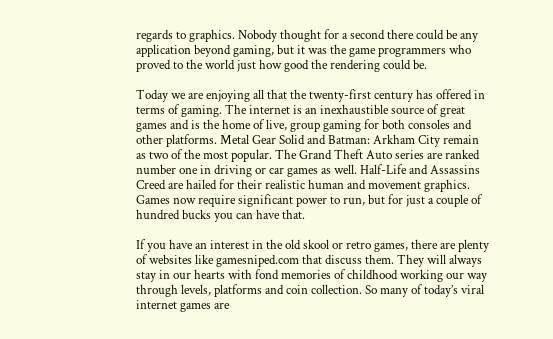regards to graphics. Nobody thought for a second there could be any application beyond gaming, but it was the game programmers who proved to the world just how good the rendering could be.

Today we are enjoying all that the twenty-first century has offered in terms of gaming. The internet is an inexhaustible source of great games and is the home of live, group gaming for both consoles and other platforms. Metal Gear Solid and Batman: Arkham City remain as two of the most popular. The Grand Theft Auto series are ranked number one in driving or car games as well. Half-Life and Assassins Creed are hailed for their realistic human and movement graphics. Games now require significant power to run, but for just a couple of hundred bucks you can have that.

If you have an interest in the old skool or retro games, there are plenty of websites like gamesniped.com that discuss them. They will always stay in our hearts with fond memories of childhood working our way through levels, platforms and coin collection. So many of today’s viral internet games are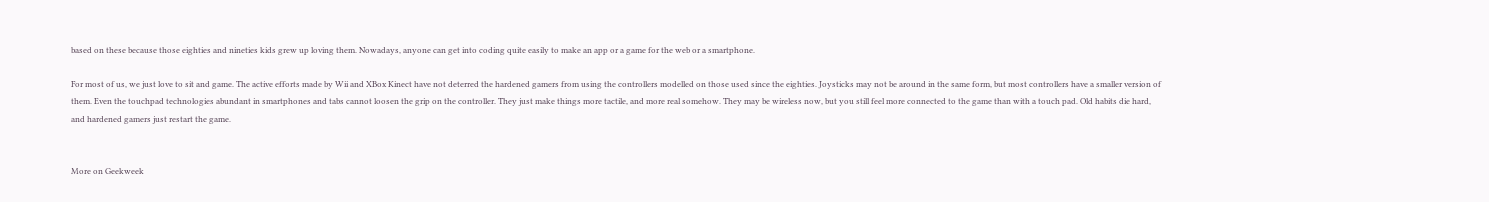based on these because those eighties and nineties kids grew up loving them. Nowadays, anyone can get into coding quite easily to make an app or a game for the web or a smartphone.

For most of us, we just love to sit and game. The active efforts made by Wii and XBox Kinect have not deterred the hardened gamers from using the controllers modelled on those used since the eighties. Joysticks may not be around in the same form, but most controllers have a smaller version of them. Even the touchpad technologies abundant in smartphones and tabs cannot loosen the grip on the controller. They just make things more tactile, and more real somehow. They may be wireless now, but you still feel more connected to the game than with a touch pad. Old habits die hard, and hardened gamers just restart the game.


More on Geekweek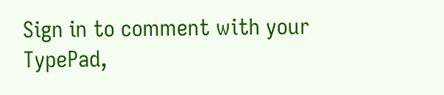Sign in to comment with your TypePad,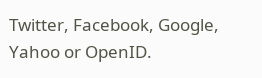Twitter, Facebook, Google, Yahoo or OpenID.